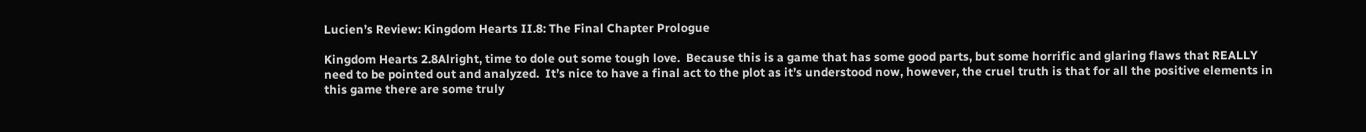Lucien’s Review: Kingdom Hearts II.8: The Final Chapter Prologue

Kingdom Hearts 2.8Alright, time to dole out some tough love.  Because this is a game that has some good parts, but some horrific and glaring flaws that REALLY need to be pointed out and analyzed.  It’s nice to have a final act to the plot as it’s understood now, however, the cruel truth is that for all the positive elements in this game there are some truly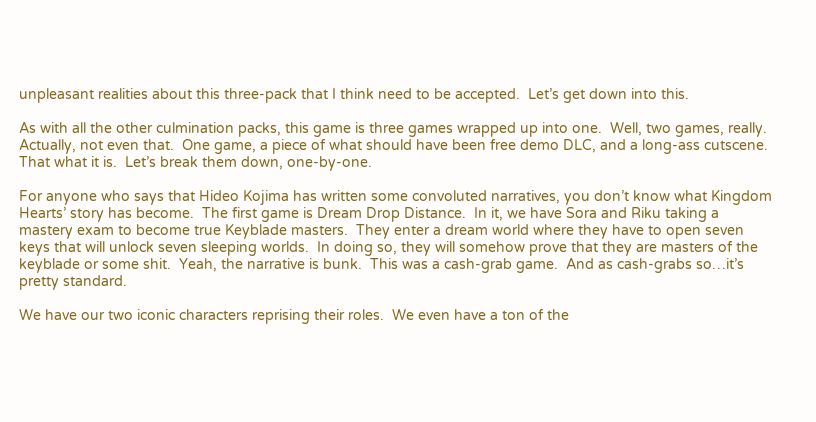unpleasant realities about this three-pack that I think need to be accepted.  Let’s get down into this.

As with all the other culmination packs, this game is three games wrapped up into one.  Well, two games, really.  Actually, not even that.  One game, a piece of what should have been free demo DLC, and a long-ass cutscene.  That what it is.  Let’s break them down, one-by-one.

For anyone who says that Hideo Kojima has written some convoluted narratives, you don’t know what Kingdom Hearts’ story has become.  The first game is Dream Drop Distance.  In it, we have Sora and Riku taking a mastery exam to become true Keyblade masters.  They enter a dream world where they have to open seven keys that will unlock seven sleeping worlds.  In doing so, they will somehow prove that they are masters of the keyblade or some shit.  Yeah, the narrative is bunk.  This was a cash-grab game.  And as cash-grabs so…it’s pretty standard.

We have our two iconic characters reprising their roles.  We even have a ton of the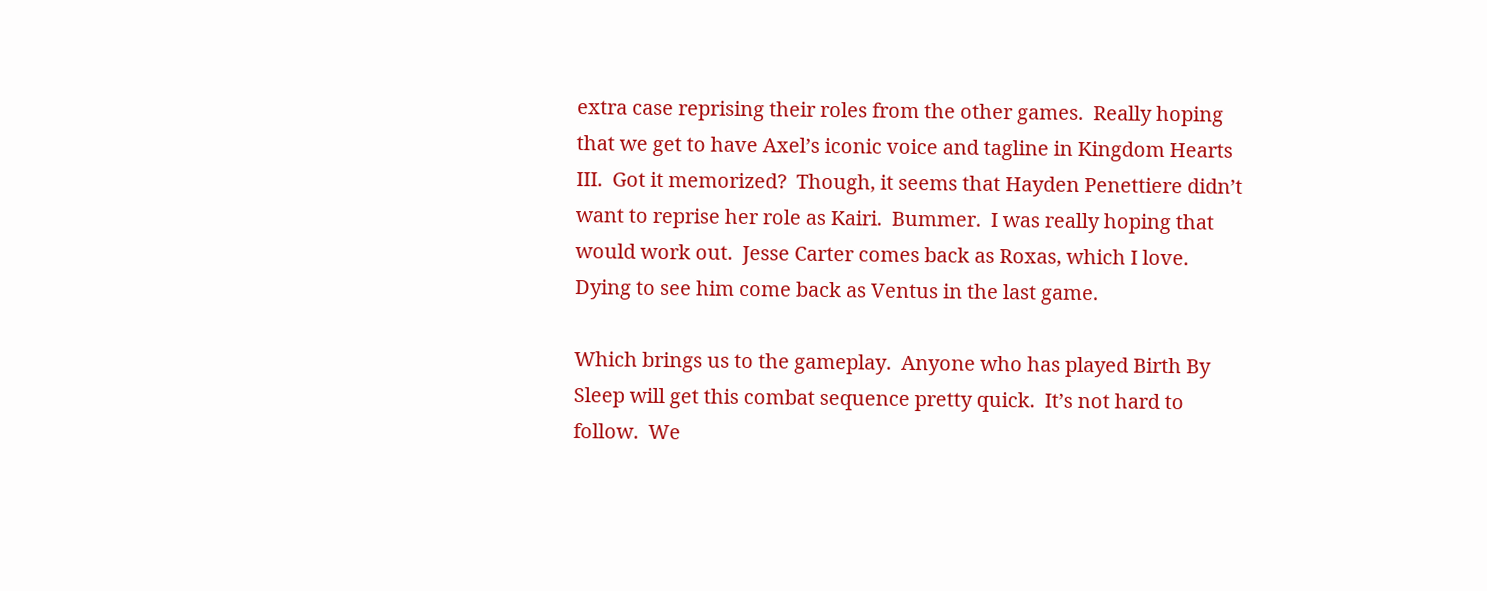extra case reprising their roles from the other games.  Really hoping that we get to have Axel’s iconic voice and tagline in Kingdom Hearts III.  Got it memorized?  Though, it seems that Hayden Penettiere didn’t want to reprise her role as Kairi.  Bummer.  I was really hoping that would work out.  Jesse Carter comes back as Roxas, which I love.  Dying to see him come back as Ventus in the last game.

Which brings us to the gameplay.  Anyone who has played Birth By Sleep will get this combat sequence pretty quick.  It’s not hard to follow.  We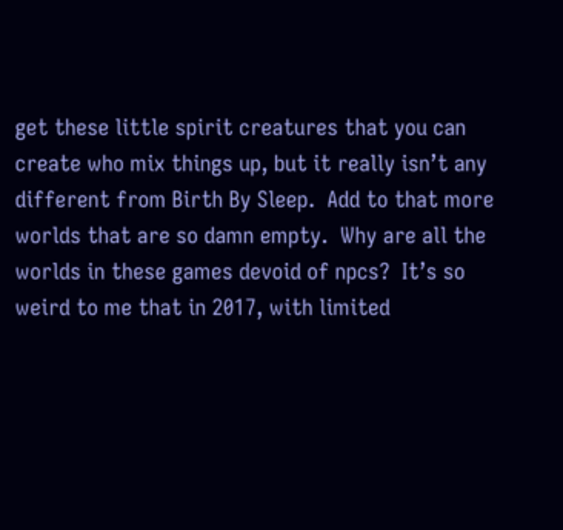get these little spirit creatures that you can create who mix things up, but it really isn’t any different from Birth By Sleep.  Add to that more worlds that are so damn empty.  Why are all the worlds in these games devoid of npcs?  It’s so weird to me that in 2017, with limited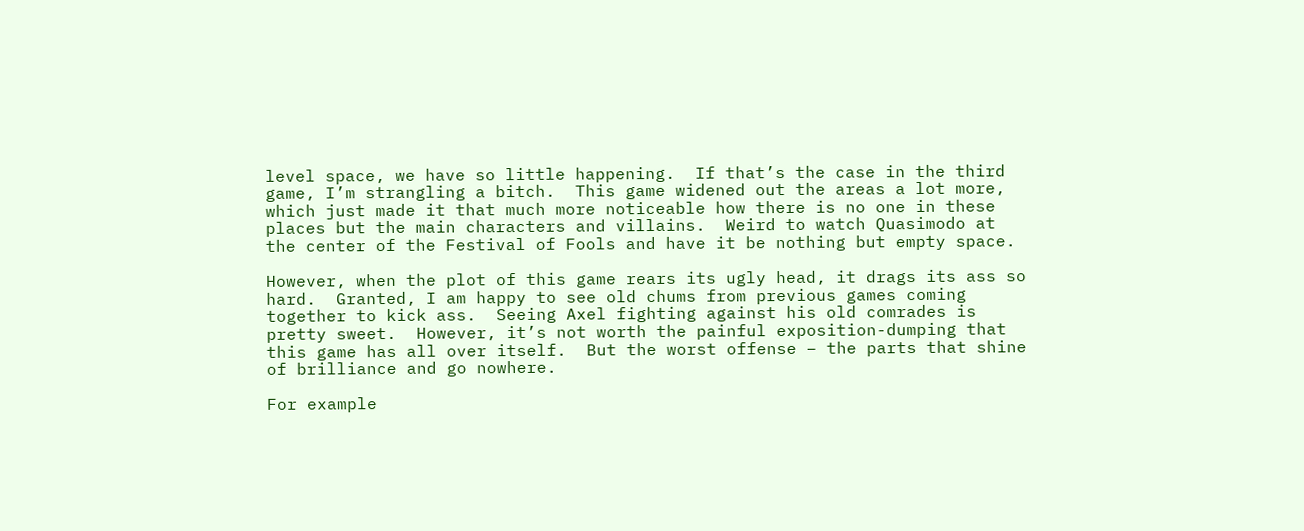level space, we have so little happening.  If that’s the case in the third game, I’m strangling a bitch.  This game widened out the areas a lot more, which just made it that much more noticeable how there is no one in these places but the main characters and villains.  Weird to watch Quasimodo at the center of the Festival of Fools and have it be nothing but empty space.

However, when the plot of this game rears its ugly head, it drags its ass so hard.  Granted, I am happy to see old chums from previous games coming together to kick ass.  Seeing Axel fighting against his old comrades is pretty sweet.  However, it’s not worth the painful exposition-dumping that this game has all over itself.  But the worst offense – the parts that shine of brilliance and go nowhere.

For example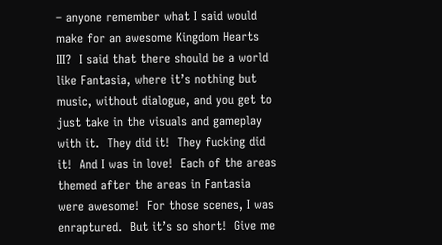– anyone remember what I said would make for an awesome Kingdom Hearts III?  I said that there should be a world like Fantasia, where it’s nothing but music, without dialogue, and you get to just take in the visuals and gameplay with it.  They did it!  They fucking did it!  And I was in love!  Each of the areas themed after the areas in Fantasia were awesome!  For those scenes, I was enraptured.  But it’s so short!  Give me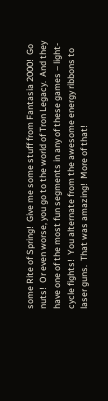some Rite of Spring!  Give me some stuff from Fantasia 2000!  Go nuts!  Or even worse, you go to the world of Tron Legacy.  And they have one of the most fun segments in any of these games – light-cycle fights!  You alternate from the awesome energy ribbons to laser guns.  That was amazing!  More of that!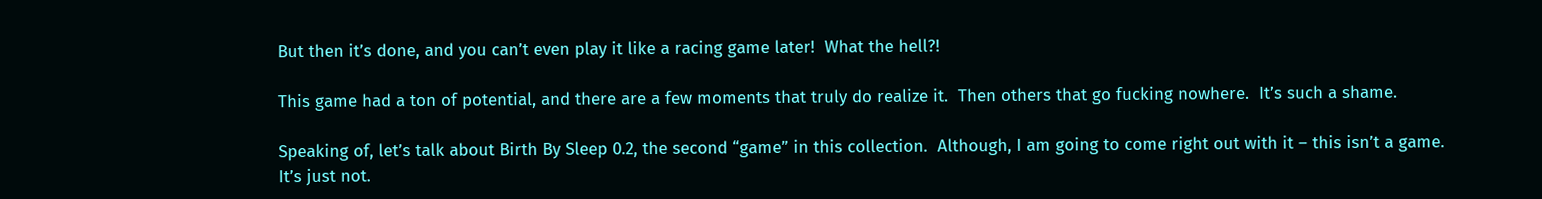But then it’s done, and you can’t even play it like a racing game later!  What the hell?!

This game had a ton of potential, and there are a few moments that truly do realize it.  Then others that go fucking nowhere.  It’s such a shame.

Speaking of, let’s talk about Birth By Sleep 0.2, the second “game” in this collection.  Although, I am going to come right out with it – this isn’t a game.  It’s just not.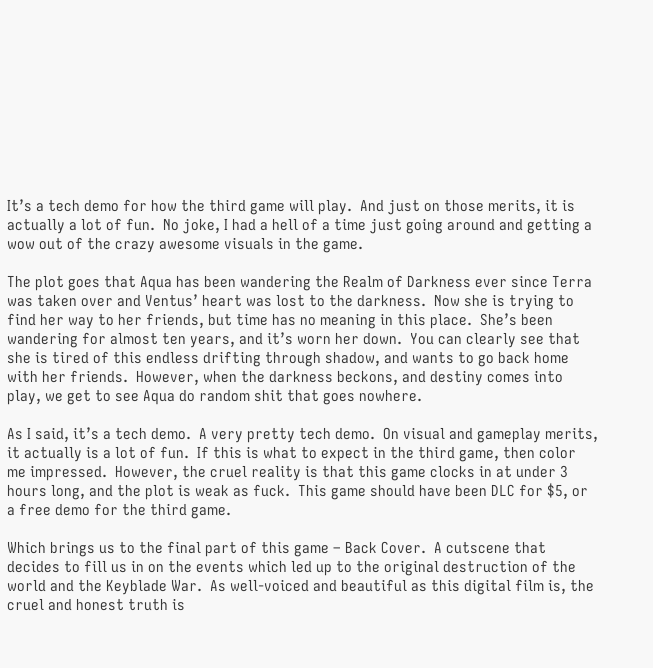It’s a tech demo for how the third game will play.  And just on those merits, it is actually a lot of fun.  No joke, I had a hell of a time just going around and getting a wow out of the crazy awesome visuals in the game.

The plot goes that Aqua has been wandering the Realm of Darkness ever since Terra was taken over and Ventus’ heart was lost to the darkness.  Now she is trying to find her way to her friends, but time has no meaning in this place.  She’s been wandering for almost ten years, and it’s worn her down.  You can clearly see that she is tired of this endless drifting through shadow, and wants to go back home with her friends.  However, when the darkness beckons, and destiny comes into play, we get to see Aqua do random shit that goes nowhere.

As I said, it’s a tech demo.  A very pretty tech demo.  On visual and gameplay merits, it actually is a lot of fun.  If this is what to expect in the third game, then color me impressed.  However, the cruel reality is that this game clocks in at under 3 hours long, and the plot is weak as fuck.  This game should have been DLC for $5, or a free demo for the third game.

Which brings us to the final part of this game – Back Cover.  A cutscene that decides to fill us in on the events which led up to the original destruction of the world and the Keyblade War.  As well-voiced and beautiful as this digital film is, the cruel and honest truth is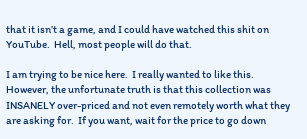that it isn’t a game, and I could have watched this shit on YouTube.  Hell, most people will do that.

I am trying to be nice here.  I really wanted to like this.  However, the unfortunate truth is that this collection was INSANELY over-priced and not even remotely worth what they are asking for.  If you want, wait for the price to go down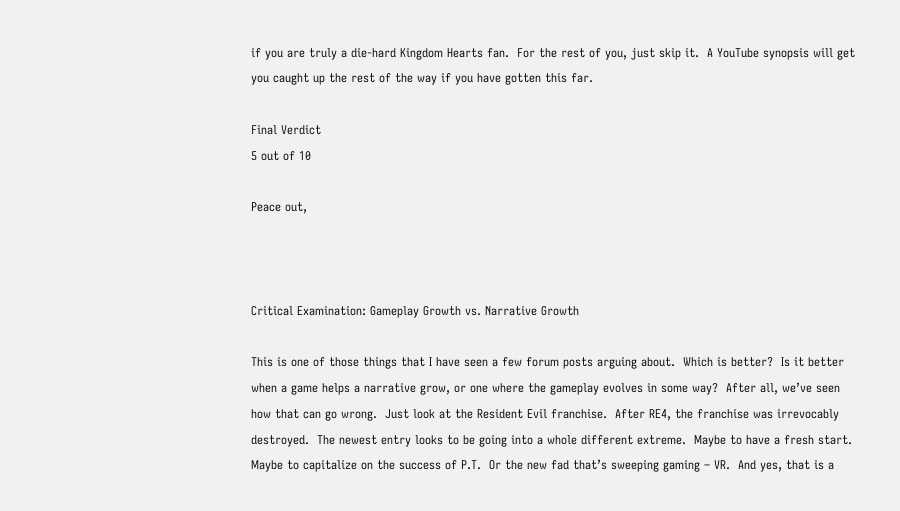if you are truly a die-hard Kingdom Hearts fan.  For the rest of you, just skip it.  A YouTube synopsis will get you caught up the rest of the way if you have gotten this far.

Final Verdict
5 out of 10

Peace out,



Critical Examination: Gameplay Growth vs. Narrative Growth

This is one of those things that I have seen a few forum posts arguing about.  Which is better?  Is it better when a game helps a narrative grow, or one where the gameplay evolves in some way?  After all, we’ve seen how that can go wrong.  Just look at the Resident Evil franchise.  After RE4, the franchise was irrevocably destroyed.  The newest entry looks to be going into a whole different extreme.  Maybe to have a fresh start.  Maybe to capitalize on the success of P.T.  Or the new fad that’s sweeping gaming – VR.  And yes, that is a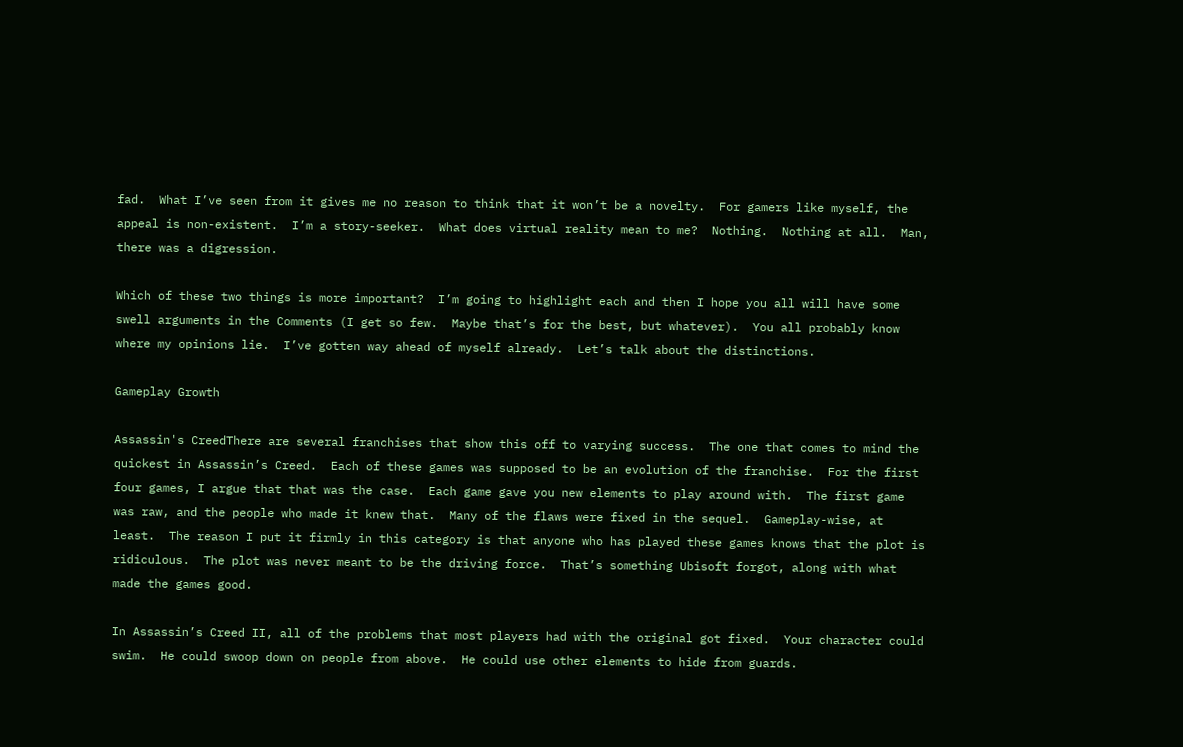fad.  What I’ve seen from it gives me no reason to think that it won’t be a novelty.  For gamers like myself, the appeal is non-existent.  I’m a story-seeker.  What does virtual reality mean to me?  Nothing.  Nothing at all.  Man, there was a digression.

Which of these two things is more important?  I’m going to highlight each and then I hope you all will have some swell arguments in the Comments (I get so few.  Maybe that’s for the best, but whatever).  You all probably know where my opinions lie.  I’ve gotten way ahead of myself already.  Let’s talk about the distinctions.

Gameplay Growth

Assassin's CreedThere are several franchises that show this off to varying success.  The one that comes to mind the quickest in Assassin’s Creed.  Each of these games was supposed to be an evolution of the franchise.  For the first four games, I argue that that was the case.  Each game gave you new elements to play around with.  The first game was raw, and the people who made it knew that.  Many of the flaws were fixed in the sequel.  Gameplay-wise, at least.  The reason I put it firmly in this category is that anyone who has played these games knows that the plot is ridiculous.  The plot was never meant to be the driving force.  That’s something Ubisoft forgot, along with what made the games good.

In Assassin’s Creed II, all of the problems that most players had with the original got fixed.  Your character could swim.  He could swoop down on people from above.  He could use other elements to hide from guards.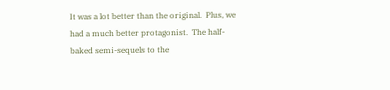It was a lot better than the original.  Plus, we had a much better protagonist.  The half-baked semi-sequels to the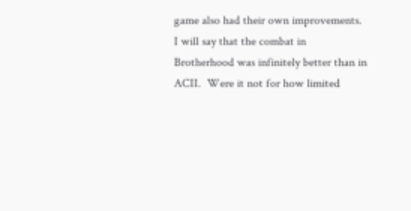game also had their own improvements.  I will say that the combat in Brotherhood was infinitely better than in ACII.  Were it not for how limited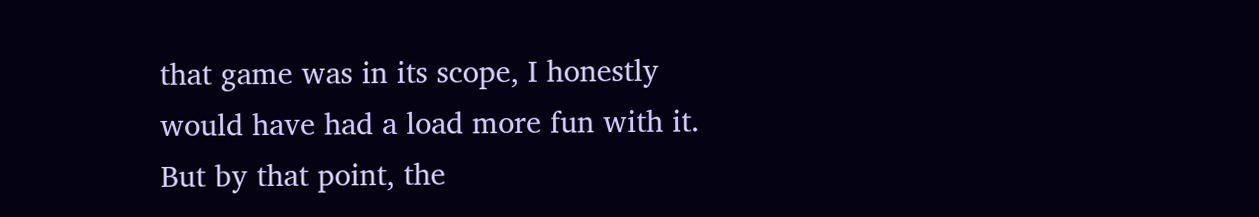that game was in its scope, I honestly would have had a load more fun with it.  But by that point, the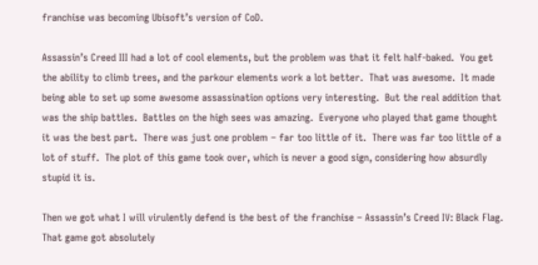franchise was becoming Ubisoft’s version of CoD.

Assassin’s Creed III had a lot of cool elements, but the problem was that it felt half-baked.  You get the ability to climb trees, and the parkour elements work a lot better.  That was awesome.  It made being able to set up some awesome assassination options very interesting.  But the real addition that was the ship battles.  Battles on the high sees was amazing.  Everyone who played that game thought it was the best part.  There was just one problem – far too little of it.  There was far too little of a lot of stuff.  The plot of this game took over, which is never a good sign, considering how absurdly stupid it is.

Then we got what I will virulently defend is the best of the franchise – Assassin’s Creed IV: Black Flag.  That game got absolutely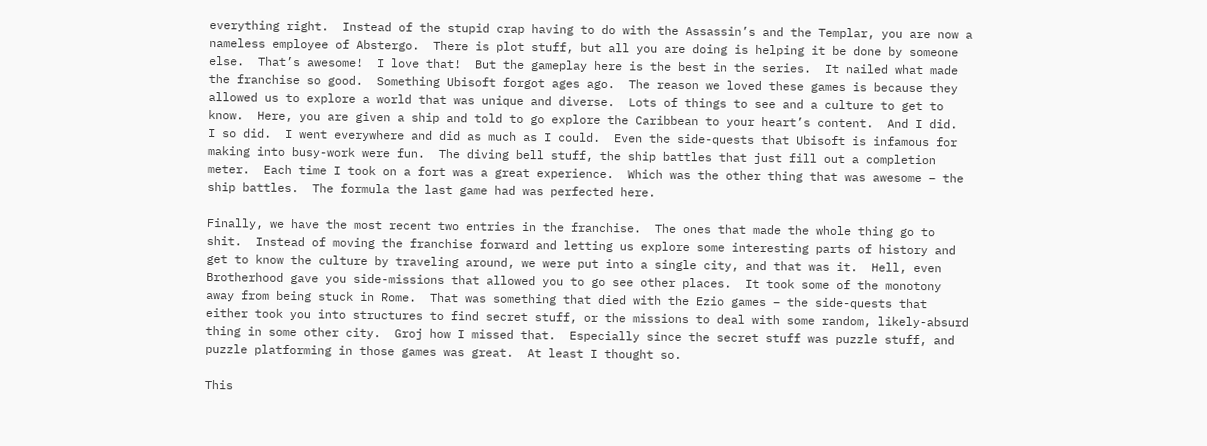everything right.  Instead of the stupid crap having to do with the Assassin’s and the Templar, you are now a nameless employee of Abstergo.  There is plot stuff, but all you are doing is helping it be done by someone else.  That’s awesome!  I love that!  But the gameplay here is the best in the series.  It nailed what made the franchise so good.  Something Ubisoft forgot ages ago.  The reason we loved these games is because they allowed us to explore a world that was unique and diverse.  Lots of things to see and a culture to get to know.  Here, you are given a ship and told to go explore the Caribbean to your heart’s content.  And I did.  I so did.  I went everywhere and did as much as I could.  Even the side-quests that Ubisoft is infamous for making into busy-work were fun.  The diving bell stuff, the ship battles that just fill out a completion meter.  Each time I took on a fort was a great experience.  Which was the other thing that was awesome – the ship battles.  The formula the last game had was perfected here.

Finally, we have the most recent two entries in the franchise.  The ones that made the whole thing go to shit.  Instead of moving the franchise forward and letting us explore some interesting parts of history and get to know the culture by traveling around, we were put into a single city, and that was it.  Hell, even Brotherhood gave you side-missions that allowed you to go see other places.  It took some of the monotony away from being stuck in Rome.  That was something that died with the Ezio games – the side-quests that either took you into structures to find secret stuff, or the missions to deal with some random, likely-absurd thing in some other city.  Groj how I missed that.  Especially since the secret stuff was puzzle stuff, and puzzle platforming in those games was great.  At least I thought so.

This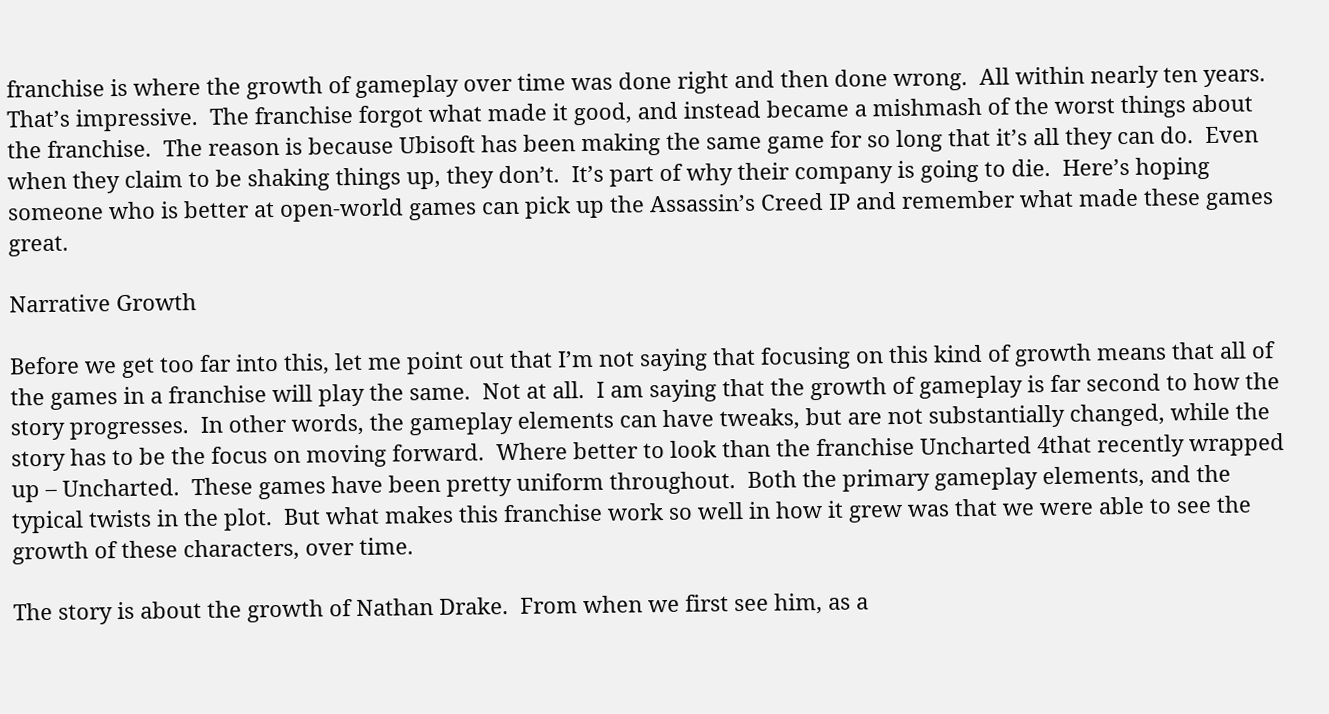franchise is where the growth of gameplay over time was done right and then done wrong.  All within nearly ten years.  That’s impressive.  The franchise forgot what made it good, and instead became a mishmash of the worst things about the franchise.  The reason is because Ubisoft has been making the same game for so long that it’s all they can do.  Even when they claim to be shaking things up, they don’t.  It’s part of why their company is going to die.  Here’s hoping someone who is better at open-world games can pick up the Assassin’s Creed IP and remember what made these games great.

Narrative Growth

Before we get too far into this, let me point out that I’m not saying that focusing on this kind of growth means that all of the games in a franchise will play the same.  Not at all.  I am saying that the growth of gameplay is far second to how the story progresses.  In other words, the gameplay elements can have tweaks, but are not substantially changed, while the story has to be the focus on moving forward.  Where better to look than the franchise Uncharted 4that recently wrapped up – Uncharted.  These games have been pretty uniform throughout.  Both the primary gameplay elements, and the typical twists in the plot.  But what makes this franchise work so well in how it grew was that we were able to see the growth of these characters, over time.

The story is about the growth of Nathan Drake.  From when we first see him, as a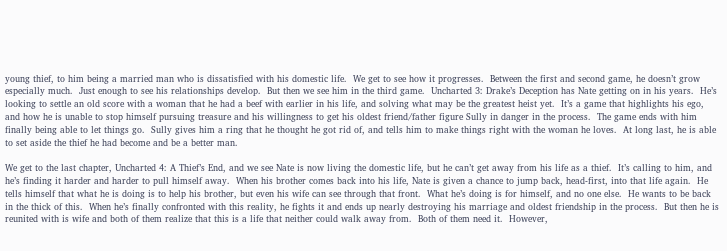young thief, to him being a married man who is dissatisfied with his domestic life.  We get to see how it progresses.  Between the first and second game, he doesn’t grow especially much.  Just enough to see his relationships develop.  But then we see him in the third game.  Uncharted 3: Drake’s Deception has Nate getting on in his years.  He’s looking to settle an old score with a woman that he had a beef with earlier in his life, and solving what may be the greatest heist yet.  It’s a game that highlights his ego, and how he is unable to stop himself pursuing treasure and his willingness to get his oldest friend/father figure Sully in danger in the process.  The game ends with him finally being able to let things go.  Sully gives him a ring that he thought he got rid of, and tells him to make things right with the woman he loves.  At long last, he is able to set aside the thief he had become and be a better man.

We get to the last chapter, Uncharted 4: A Thief’s End, and we see Nate is now living the domestic life, but he can’t get away from his life as a thief.  It’s calling to him, and he’s finding it harder and harder to pull himself away.  When his brother comes back into his life, Nate is given a chance to jump back, head-first, into that life again.  He tells himself that what he is doing is to help his brother, but even his wife can see through that front.  What he’s doing is for himself, and no one else.  He wants to be back in the thick of this.  When he’s finally confronted with this reality, he fights it and ends up nearly destroying his marriage and oldest friendship in the process.  But then he is reunited with is wife and both of them realize that this is a life that neither could walk away from.  Both of them need it.  However,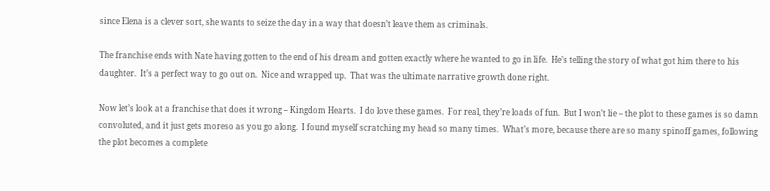since Elena is a clever sort, she wants to seize the day in a way that doesn’t leave them as criminals.

The franchise ends with Nate having gotten to the end of his dream and gotten exactly where he wanted to go in life.  He’s telling the story of what got him there to his daughter.  It’s a perfect way to go out on.  Nice and wrapped up.  That was the ultimate narrative growth done right.

Now let’s look at a franchise that does it wrong – Kingdom Hearts.  I do love these games.  For real, they’re loads of fun.  But I won’t lie – the plot to these games is so damn convoluted, and it just gets moreso as you go along.  I found myself scratching my head so many times.  What’s more, because there are so many spinoff games, following the plot becomes a complete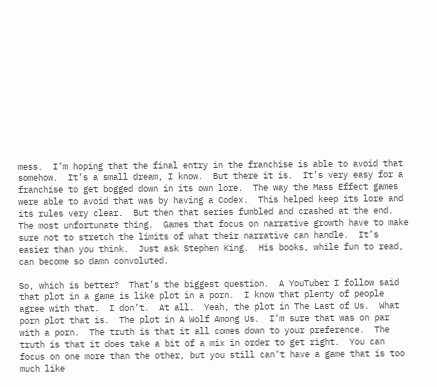mess.  I’m hoping that the final entry in the franchise is able to avoid that somehow.  It’s a small dream, I know.  But there it is.  It’s very easy for a franchise to get bogged down in its own lore.  The way the Mass Effect games were able to avoid that was by having a Codex.  This helped keep its lore and its rules very clear.  But then that series fumbled and crashed at the end.  The most unfortunate thing.  Games that focus on narrative growth have to make sure not to stretch the limits of what their narrative can handle.  It’s easier than you think.  Just ask Stephen King.  His books, while fun to read, can become so damn convoluted.

So, which is better?  That’s the biggest question.  A YouTuber I follow said that plot in a game is like plot in a porn.  I know that plenty of people agree with that.  I don’t.  At all.  Yeah, the plot in The Last of Us.  What porn plot that is.  The plot in A Wolf Among Us.  I’m sure that was on par with a porn.  The truth is that it all comes down to your preference.  The truth is that it does take a bit of a mix in order to get right.  You can focus on one more than the other, but you still can’t have a game that is too much like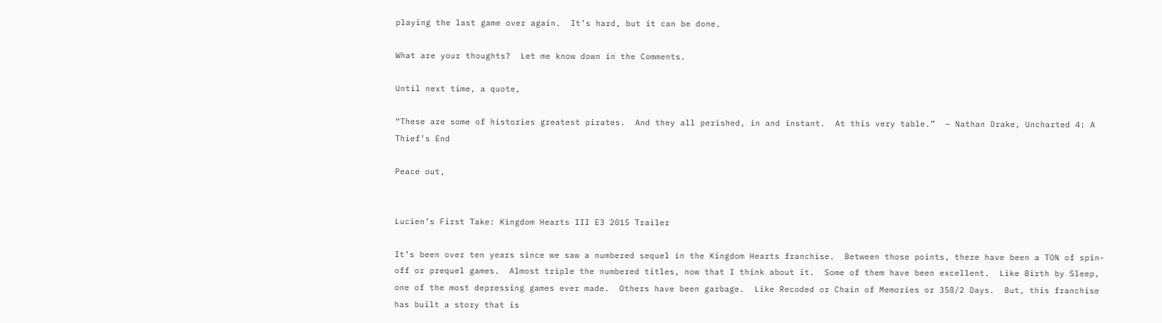playing the last game over again.  It’s hard, but it can be done.

What are your thoughts?  Let me know down in the Comments.

Until next time, a quote,

“These are some of histories greatest pirates.  And they all perished, in and instant.  At this very table.”  – Nathan Drake, Uncharted 4: A Thief’s End

Peace out,


Lucien’s First Take: Kingdom Hearts III E3 2015 Trailer

It’s been over ten years since we saw a numbered sequel in the Kingdom Hearts franchise.  Between those points, there have been a TON of spin-off or prequel games.  Almost triple the numbered titles, now that I think about it.  Some of them have been excellent.  Like Birth by Sleep, one of the most depressing games ever made.  Others have been garbage.  Like Recoded or Chain of Memories or 358/2 Days.  But, this franchise has built a story that is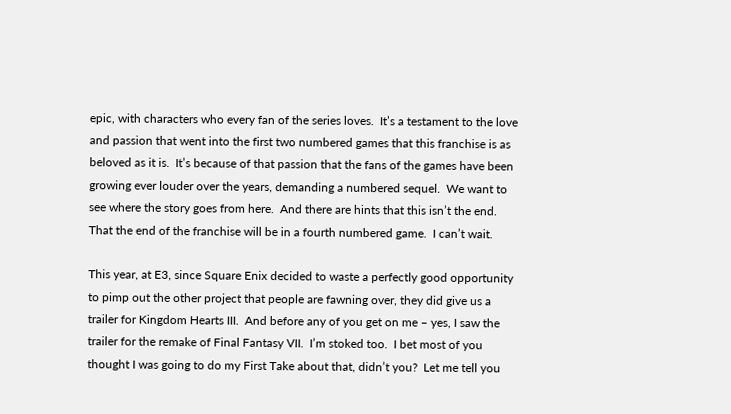epic, with characters who every fan of the series loves.  It’s a testament to the love and passion that went into the first two numbered games that this franchise is as beloved as it is.  It’s because of that passion that the fans of the games have been growing ever louder over the years, demanding a numbered sequel.  We want to see where the story goes from here.  And there are hints that this isn’t the end.  That the end of the franchise will be in a fourth numbered game.  I can’t wait.

This year, at E3, since Square Enix decided to waste a perfectly good opportunity to pimp out the other project that people are fawning over, they did give us a trailer for Kingdom Hearts III.  And before any of you get on me – yes, I saw the trailer for the remake of Final Fantasy VII.  I’m stoked too.  I bet most of you thought I was going to do my First Take about that, didn’t you?  Let me tell you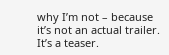why I’m not – because it’s not an actual trailer.  It’s a teaser.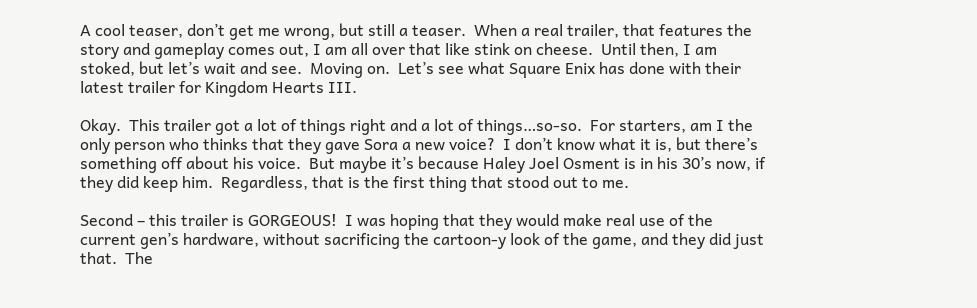A cool teaser, don’t get me wrong, but still a teaser.  When a real trailer, that features the story and gameplay comes out, I am all over that like stink on cheese.  Until then, I am stoked, but let’s wait and see.  Moving on.  Let’s see what Square Enix has done with their latest trailer for Kingdom Hearts III.

Okay.  This trailer got a lot of things right and a lot of things…so-so.  For starters, am I the only person who thinks that they gave Sora a new voice?  I don’t know what it is, but there’s something off about his voice.  But maybe it’s because Haley Joel Osment is in his 30’s now, if they did keep him.  Regardless, that is the first thing that stood out to me.

Second – this trailer is GORGEOUS!  I was hoping that they would make real use of the current gen’s hardware, without sacrificing the cartoon-y look of the game, and they did just that.  The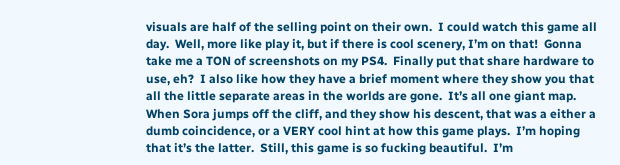visuals are half of the selling point on their own.  I could watch this game all day.  Well, more like play it, but if there is cool scenery, I’m on that!  Gonna take me a TON of screenshots on my PS4.  Finally put that share hardware to use, eh?  I also like how they have a brief moment where they show you that all the little separate areas in the worlds are gone.  It’s all one giant map.  When Sora jumps off the cliff, and they show his descent, that was a either a dumb coincidence, or a VERY cool hint at how this game plays.  I’m hoping that it’s the latter.  Still, this game is so fucking beautiful.  I’m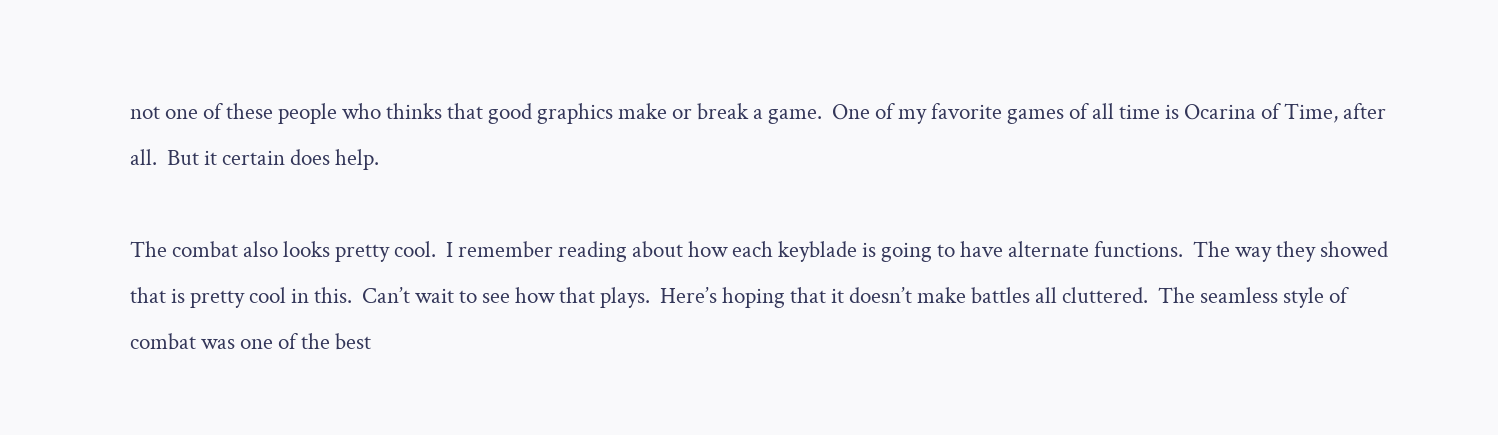not one of these people who thinks that good graphics make or break a game.  One of my favorite games of all time is Ocarina of Time, after all.  But it certain does help.

The combat also looks pretty cool.  I remember reading about how each keyblade is going to have alternate functions.  The way they showed that is pretty cool in this.  Can’t wait to see how that plays.  Here’s hoping that it doesn’t make battles all cluttered.  The seamless style of combat was one of the best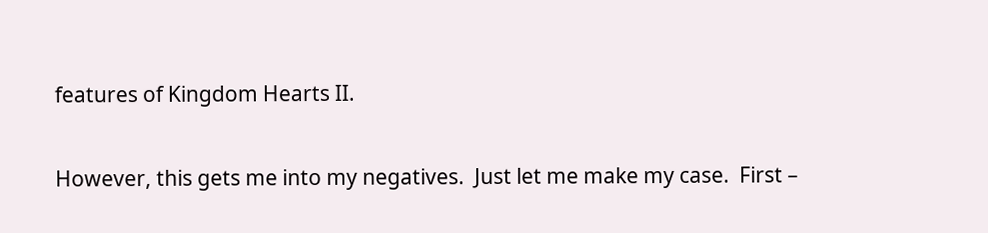features of Kingdom Hearts II.

However, this gets me into my negatives.  Just let me make my case.  First –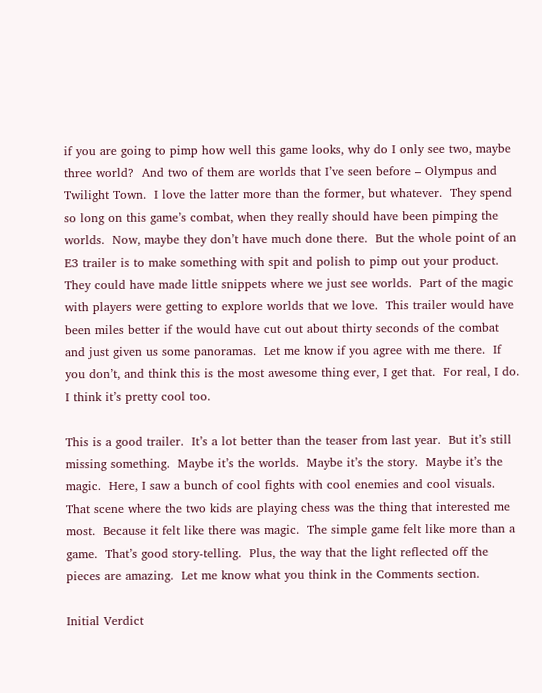if you are going to pimp how well this game looks, why do I only see two, maybe three world?  And two of them are worlds that I’ve seen before – Olympus and Twilight Town.  I love the latter more than the former, but whatever.  They spend so long on this game’s combat, when they really should have been pimping the worlds.  Now, maybe they don’t have much done there.  But the whole point of an E3 trailer is to make something with spit and polish to pimp out your product.  They could have made little snippets where we just see worlds.  Part of the magic with players were getting to explore worlds that we love.  This trailer would have been miles better if the would have cut out about thirty seconds of the combat and just given us some panoramas.  Let me know if you agree with me there.  If you don’t, and think this is the most awesome thing ever, I get that.  For real, I do.  I think it’s pretty cool too.

This is a good trailer.  It’s a lot better than the teaser from last year.  But it’s still missing something.  Maybe it’s the worlds.  Maybe it’s the story.  Maybe it’s the magic.  Here, I saw a bunch of cool fights with cool enemies and cool visuals.  That scene where the two kids are playing chess was the thing that interested me most.  Because it felt like there was magic.  The simple game felt like more than a game.  That’s good story-telling.  Plus, the way that the light reflected off the pieces are amazing.  Let me know what you think in the Comments section.

Initial Verdict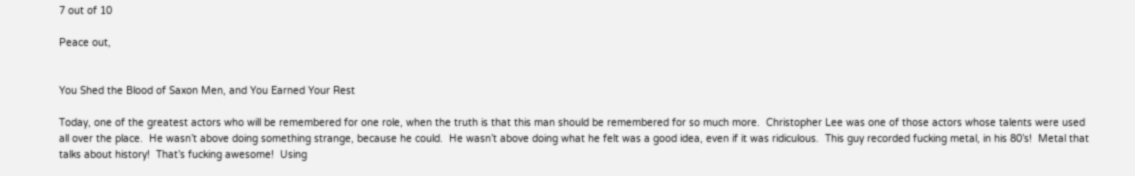7 out of 10

Peace out,


You Shed the Blood of Saxon Men, and You Earned Your Rest

Today, one of the greatest actors who will be remembered for one role, when the truth is that this man should be remembered for so much more.  Christopher Lee was one of those actors whose talents were used all over the place.  He wasn’t above doing something strange, because he could.  He wasn’t above doing what he felt was a good idea, even if it was ridiculous.  This guy recorded fucking metal, in his 80’s!  Metal that talks about history!  That’s fucking awesome!  Using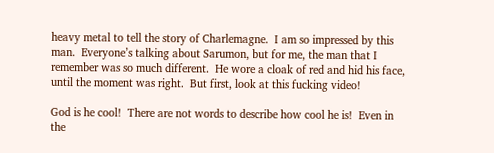heavy metal to tell the story of Charlemagne.  I am so impressed by this man.  Everyone’s talking about Sarumon, but for me, the man that I remember was so much different.  He wore a cloak of red and hid his face, until the moment was right.  But first, look at this fucking video!

God is he cool!  There are not words to describe how cool he is!  Even in the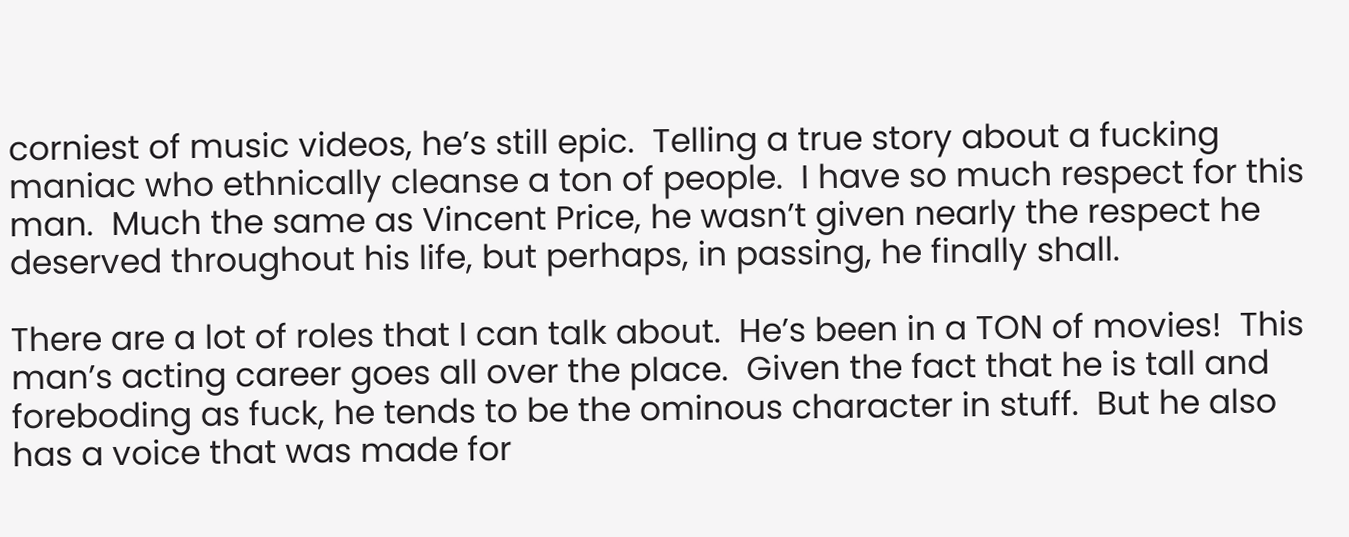corniest of music videos, he’s still epic.  Telling a true story about a fucking maniac who ethnically cleanse a ton of people.  I have so much respect for this man.  Much the same as Vincent Price, he wasn’t given nearly the respect he deserved throughout his life, but perhaps, in passing, he finally shall.

There are a lot of roles that I can talk about.  He’s been in a TON of movies!  This man’s acting career goes all over the place.  Given the fact that he is tall and foreboding as fuck, he tends to be the ominous character in stuff.  But he also has a voice that was made for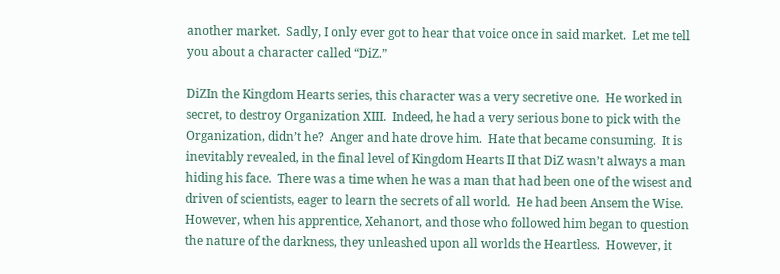another market.  Sadly, I only ever got to hear that voice once in said market.  Let me tell you about a character called “DiZ.”

DiZIn the Kingdom Hearts series, this character was a very secretive one.  He worked in secret, to destroy Organization XIII.  Indeed, he had a very serious bone to pick with the Organization, didn’t he?  Anger and hate drove him.  Hate that became consuming.  It is inevitably revealed, in the final level of Kingdom Hearts II that DiZ wasn’t always a man hiding his face.  There was a time when he was a man that had been one of the wisest and driven of scientists, eager to learn the secrets of all world.  He had been Ansem the Wise.  However, when his apprentice, Xehanort, and those who followed him began to question the nature of the darkness, they unleashed upon all worlds the Heartless.  However, it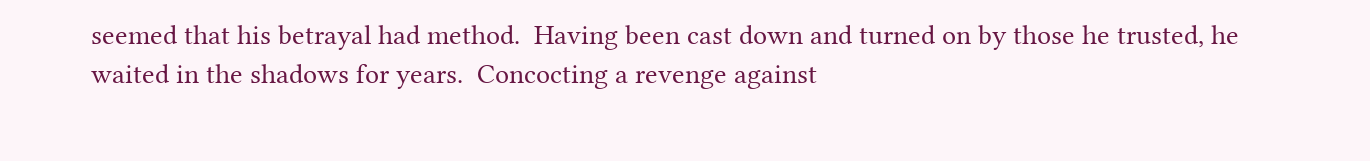seemed that his betrayal had method.  Having been cast down and turned on by those he trusted, he waited in the shadows for years.  Concocting a revenge against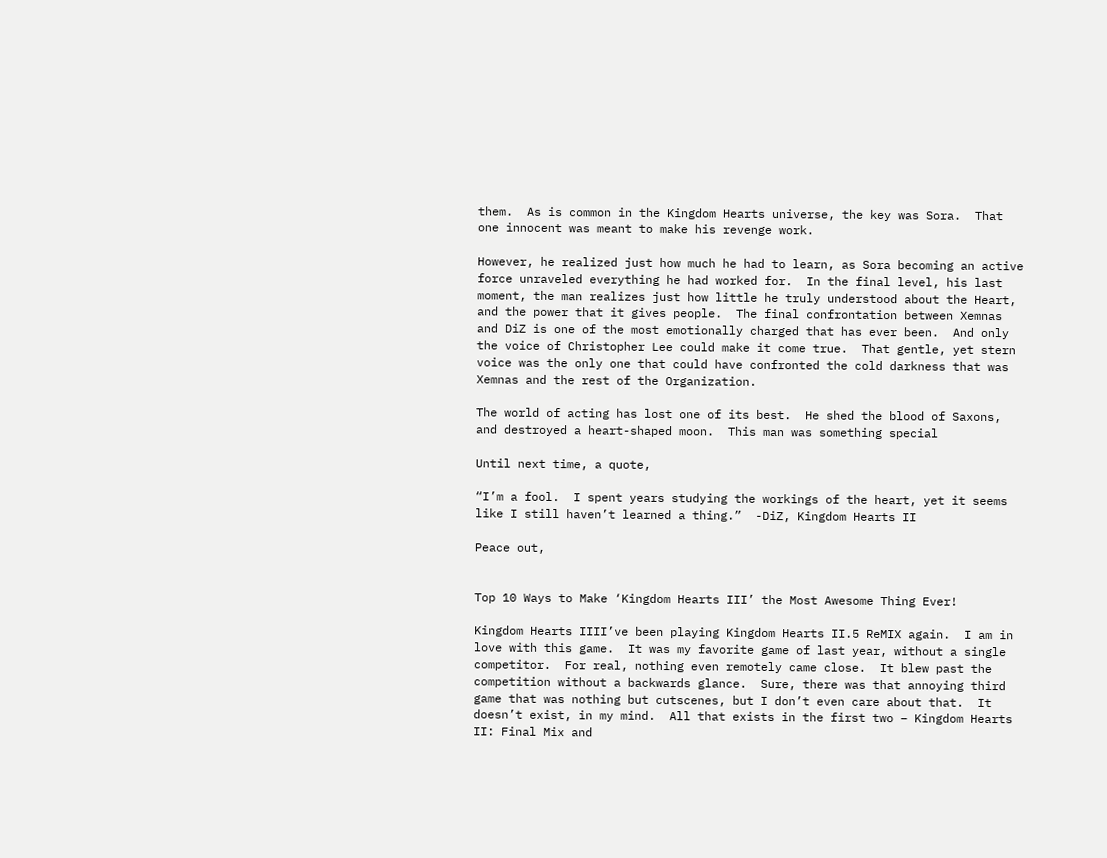them.  As is common in the Kingdom Hearts universe, the key was Sora.  That one innocent was meant to make his revenge work.

However, he realized just how much he had to learn, as Sora becoming an active force unraveled everything he had worked for.  In the final level, his last moment, the man realizes just how little he truly understood about the Heart, and the power that it gives people.  The final confrontation between Xemnas and DiZ is one of the most emotionally charged that has ever been.  And only the voice of Christopher Lee could make it come true.  That gentle, yet stern voice was the only one that could have confronted the cold darkness that was Xemnas and the rest of the Organization.

The world of acting has lost one of its best.  He shed the blood of Saxons, and destroyed a heart-shaped moon.  This man was something special

Until next time, a quote,

“I’m a fool.  I spent years studying the workings of the heart, yet it seems like I still haven’t learned a thing.”  -DiZ, Kingdom Hearts II

Peace out,


Top 10 Ways to Make ‘Kingdom Hearts III’ the Most Awesome Thing Ever!

Kingdom Hearts IIII’ve been playing Kingdom Hearts II.5 ReMIX again.  I am in love with this game.  It was my favorite game of last year, without a single competitor.  For real, nothing even remotely came close.  It blew past the competition without a backwards glance.  Sure, there was that annoying third game that was nothing but cutscenes, but I don’t even care about that.  It doesn’t exist, in my mind.  All that exists in the first two – Kingdom Hearts II: Final Mix and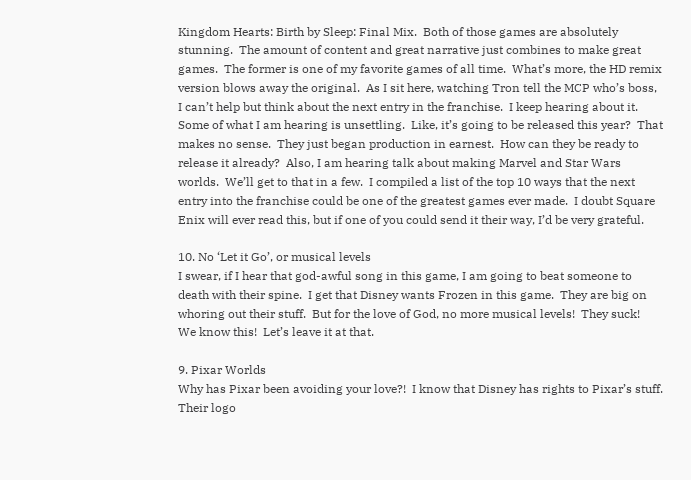Kingdom Hearts: Birth by Sleep: Final Mix.  Both of those games are absolutely stunning.  The amount of content and great narrative just combines to make great games.  The former is one of my favorite games of all time.  What’s more, the HD remix version blows away the original.  As I sit here, watching Tron tell the MCP who’s boss, I can’t help but think about the next entry in the franchise.  I keep hearing about it.  Some of what I am hearing is unsettling.  Like, it’s going to be released this year?  That makes no sense.  They just began production in earnest.  How can they be ready to release it already?  Also, I am hearing talk about making Marvel and Star Wars worlds.  We’ll get to that in a few.  I compiled a list of the top 10 ways that the next entry into the franchise could be one of the greatest games ever made.  I doubt Square Enix will ever read this, but if one of you could send it their way, I’d be very grateful.

10. No ‘Let it Go’, or musical levels
I swear, if I hear that god-awful song in this game, I am going to beat someone to death with their spine.  I get that Disney wants Frozen in this game.  They are big on whoring out their stuff.  But for the love of God, no more musical levels!  They suck!  We know this!  Let’s leave it at that.

9. Pixar Worlds
Why has Pixar been avoiding your love?!  I know that Disney has rights to Pixar’s stuff.  Their logo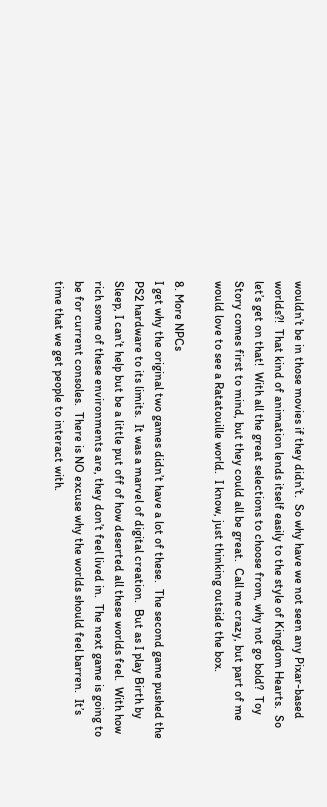wouldn’t be in those movies if they didn’t.  So why have we not seen any Pixar-based worlds?!  That kind of animation lends itself easily to the style of Kingdom Hearts.  So let’s get on that!  With all the great selections to choose from, why not go bold?  Toy Story comes first to mind, but they could all be great.  Call me crazy, but part of me would love to see a Ratatouille world.  I know, just thinking outside the box.

8. More NPCs
I get why the original two games didn’t have a lot of these.  The second game pushed the PS2 hardware to its limits.  It was a marvel of digital creation.  But as I play Birth by Sleep, I can’t help but be a little put off of how deserted all these worlds feel.  With how rich some of these environments are, they don’t feel lived in.  The next game is going to be for current consoles.  There is NO excuse why the worlds should feel barren.  It’s time that we get people to interact with.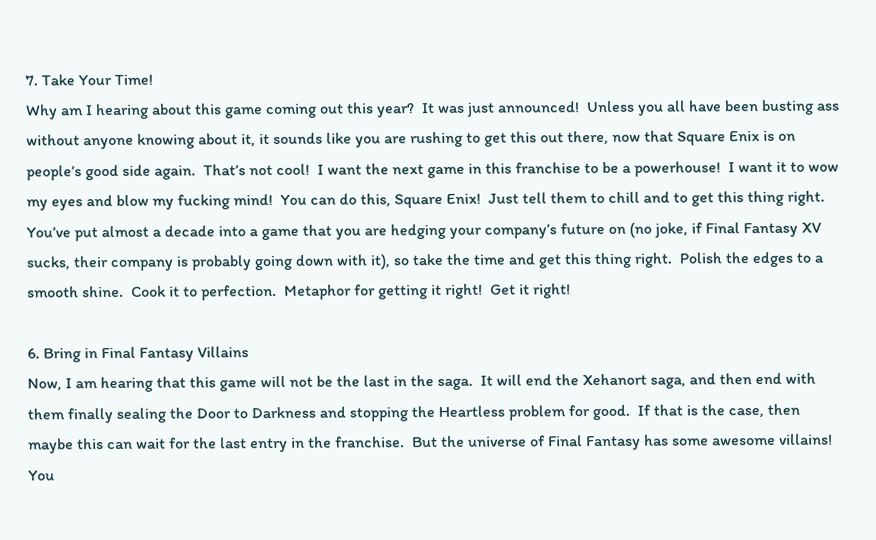7. Take Your Time!
Why am I hearing about this game coming out this year?  It was just announced!  Unless you all have been busting ass without anyone knowing about it, it sounds like you are rushing to get this out there, now that Square Enix is on people’s good side again.  That’s not cool!  I want the next game in this franchise to be a powerhouse!  I want it to wow my eyes and blow my fucking mind!  You can do this, Square Enix!  Just tell them to chill and to get this thing right.  You’ve put almost a decade into a game that you are hedging your company’s future on (no joke, if Final Fantasy XV sucks, their company is probably going down with it), so take the time and get this thing right.  Polish the edges to a smooth shine.  Cook it to perfection.  Metaphor for getting it right!  Get it right!

6. Bring in Final Fantasy Villains
Now, I am hearing that this game will not be the last in the saga.  It will end the Xehanort saga, and then end with them finally sealing the Door to Darkness and stopping the Heartless problem for good.  If that is the case, then maybe this can wait for the last entry in the franchise.  But the universe of Final Fantasy has some awesome villains!  You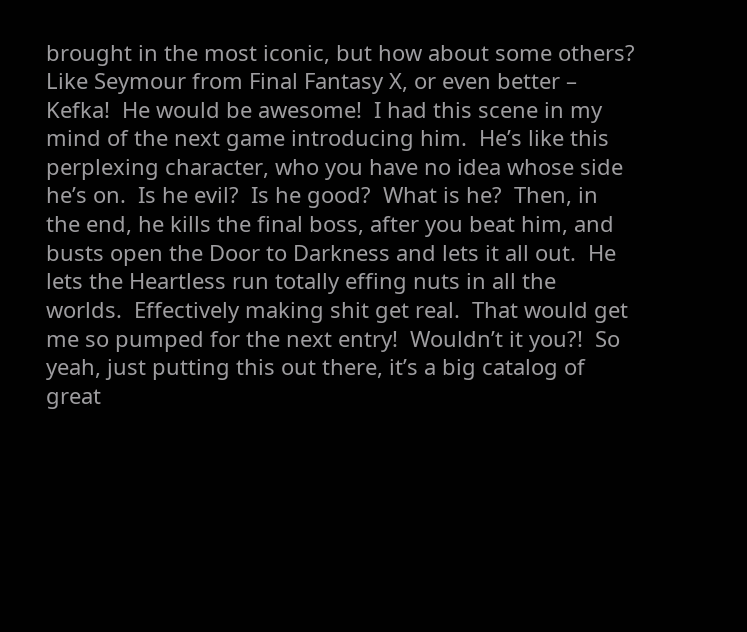brought in the most iconic, but how about some others?  Like Seymour from Final Fantasy X, or even better – Kefka!  He would be awesome!  I had this scene in my mind of the next game introducing him.  He’s like this perplexing character, who you have no idea whose side he’s on.  Is he evil?  Is he good?  What is he?  Then, in the end, he kills the final boss, after you beat him, and busts open the Door to Darkness and lets it all out.  He lets the Heartless run totally effing nuts in all the worlds.  Effectively making shit get real.  That would get me so pumped for the next entry!  Wouldn’t it you?!  So yeah, just putting this out there, it’s a big catalog of great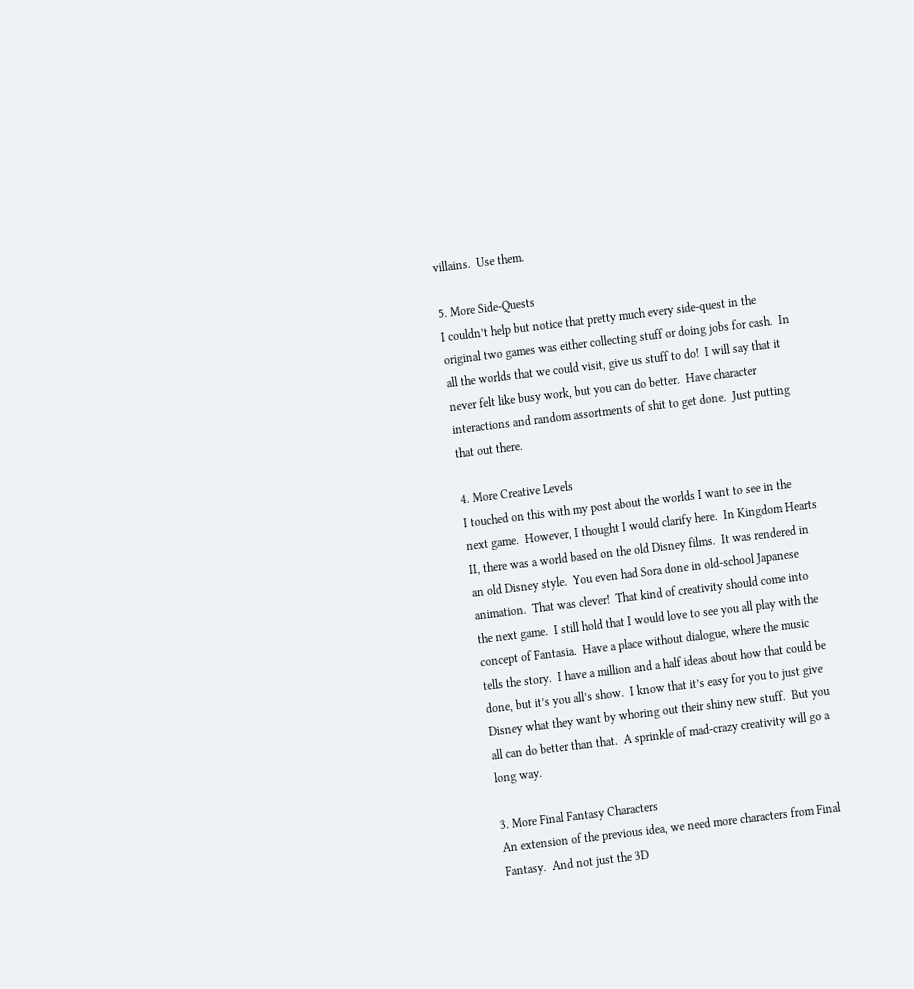villains.  Use them.

5. More Side-Quests
I couldn’t help but notice that pretty much every side-quest in the original two games was either collecting stuff or doing jobs for cash.  In all the worlds that we could visit, give us stuff to do!  I will say that it never felt like busy work, but you can do better.  Have character interactions and random assortments of shit to get done.  Just putting that out there.

4. More Creative Levels
I touched on this with my post about the worlds I want to see in the next game.  However, I thought I would clarify here.  In Kingdom Hearts II, there was a world based on the old Disney films.  It was rendered in an old Disney style.  You even had Sora done in old-school Japanese animation.  That was clever!  That kind of creativity should come into the next game.  I still hold that I would love to see you all play with the concept of Fantasia.  Have a place without dialogue, where the music tells the story.  I have a million and a half ideas about how that could be done, but it’s you all’s show.  I know that it’s easy for you to just give Disney what they want by whoring out their shiny new stuff.  But you all can do better than that.  A sprinkle of mad-crazy creativity will go a long way.

3. More Final Fantasy Characters
An extension of the previous idea, we need more characters from Final Fantasy.  And not just the 3D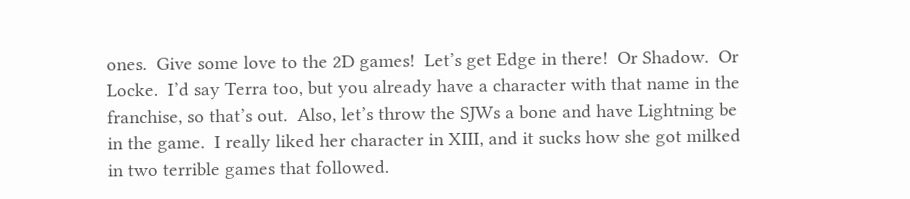ones.  Give some love to the 2D games!  Let’s get Edge in there!  Or Shadow.  Or Locke.  I’d say Terra too, but you already have a character with that name in the franchise, so that’s out.  Also, let’s throw the SJWs a bone and have Lightning be in the game.  I really liked her character in XIII, and it sucks how she got milked in two terrible games that followed.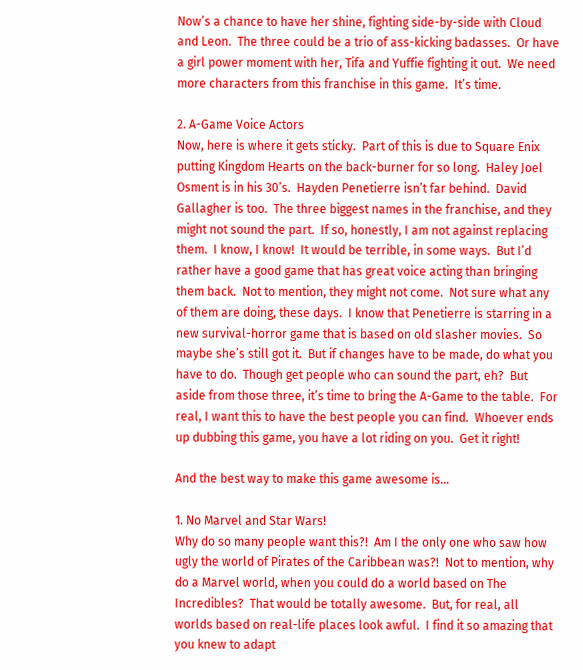Now’s a chance to have her shine, fighting side-by-side with Cloud and Leon.  The three could be a trio of ass-kicking badasses.  Or have a girl power moment with her, Tifa and Yuffie fighting it out.  We need more characters from this franchise in this game.  It’s time.

2. A-Game Voice Actors
Now, here is where it gets sticky.  Part of this is due to Square Enix putting Kingdom Hearts on the back-burner for so long.  Haley Joel Osment is in his 30’s.  Hayden Penetierre isn’t far behind.  David Gallagher is too.  The three biggest names in the franchise, and they might not sound the part.  If so, honestly, I am not against replacing them.  I know, I know!  It would be terrible, in some ways.  But I’d rather have a good game that has great voice acting than bringing them back.  Not to mention, they might not come.  Not sure what any of them are doing, these days.  I know that Penetierre is starring in a new survival-horror game that is based on old slasher movies.  So maybe she’s still got it.  But if changes have to be made, do what you have to do.  Though get people who can sound the part, eh?  But aside from those three, it’s time to bring the A-Game to the table.  For real, I want this to have the best people you can find.  Whoever ends up dubbing this game, you have a lot riding on you.  Get it right!

And the best way to make this game awesome is…

1. No Marvel and Star Wars!
Why do so many people want this?!  Am I the only one who saw how ugly the world of Pirates of the Caribbean was?!  Not to mention, why do a Marvel world, when you could do a world based on The Incredibles?  That would be totally awesome.  But, for real, all worlds based on real-life places look awful.  I find it so amazing that you knew to adapt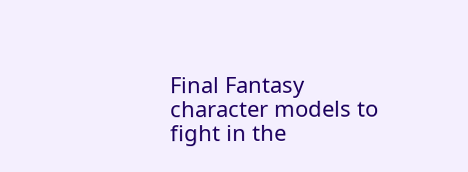Final Fantasy character models to fight in the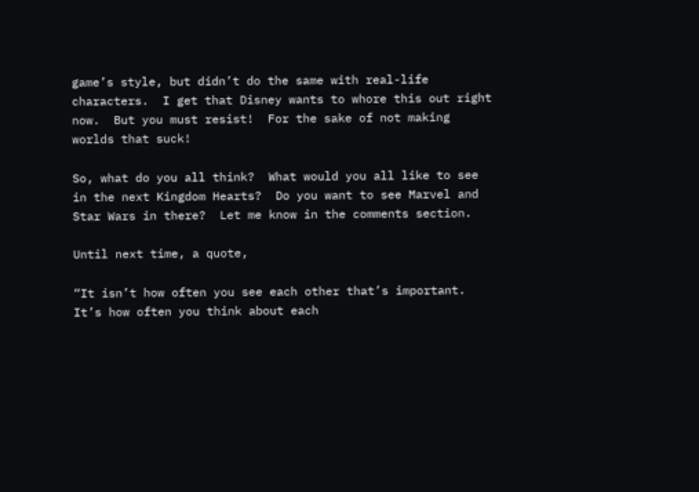game’s style, but didn’t do the same with real-life characters.  I get that Disney wants to whore this out right now.  But you must resist!  For the sake of not making worlds that suck!

So, what do you all think?  What would you all like to see in the next Kingdom Hearts?  Do you want to see Marvel and Star Wars in there?  Let me know in the comments section.

Until next time, a quote,

“It isn’t how often you see each other that’s important.  It’s how often you think about each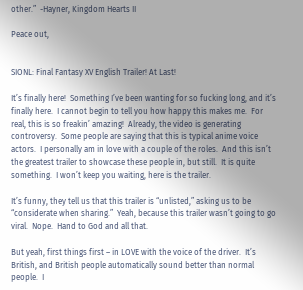other.”  -Hayner, Kingdom Hearts II

Peace out,


SIONL: Final Fantasy XV English Trailer! At Last!

It’s finally here!  Something I’ve been wanting for so fucking long, and it’s finally here.  I cannot begin to tell you how happy this makes me.  For real, this is so freakin’ amazing!  Already, the video is generating controversy.  Some people are saying that this is typical anime voice actors.  I personally am in love with a couple of the roles.  And this isn’t the greatest trailer to showcase these people in, but still.  It is quite something.  I won’t keep you waiting, here is the trailer.

It’s funny, they tell us that this trailer is “unlisted,” asking us to be “considerate when sharing.”  Yeah, because this trailer wasn’t going to go viral.  Nope.  Hand to God and all that.

But yeah, first things first – in LOVE with the voice of the driver.  It’s British, and British people automatically sound better than normal people.  I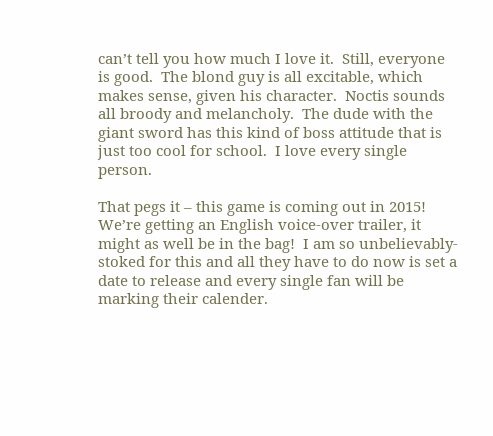can’t tell you how much I love it.  Still, everyone is good.  The blond guy is all excitable, which makes sense, given his character.  Noctis sounds all broody and melancholy.  The dude with the giant sword has this kind of boss attitude that is just too cool for school.  I love every single person.

That pegs it – this game is coming out in 2015!  We’re getting an English voice-over trailer, it might as well be in the bag!  I am so unbelievably-stoked for this and all they have to do now is set a date to release and every single fan will be marking their calender.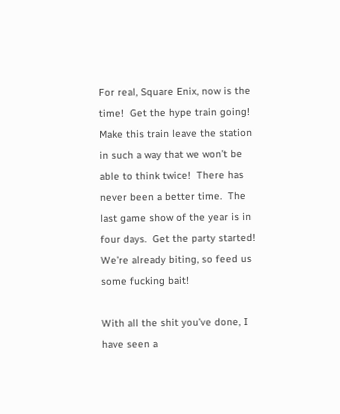For real, Square Enix, now is the time!  Get the hype train going!  Make this train leave the station in such a way that we won’t be able to think twice!  There has never been a better time.  The last game show of the year is in four days.  Get the party started!  We’re already biting, so feed us some fucking bait!

With all the shit you’ve done, I have seen a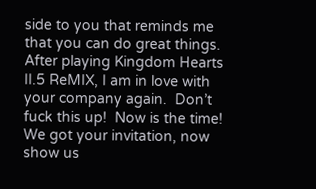side to you that reminds me that you can do great things.  After playing Kingdom Hearts II.5 ReMIX, I am in love with your company again.  Don’t fuck this up!  Now is the time!  We got your invitation, now show us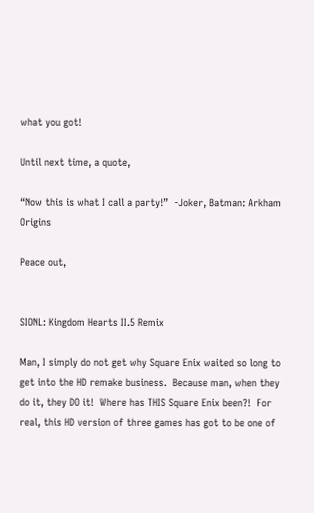what you got!

Until next time, a quote,

“Now this is what I call a party!”  -Joker, Batman: Arkham Origins

Peace out,


SIONL: Kingdom Hearts II.5 Remix

Man, I simply do not get why Square Enix waited so long to get into the HD remake business.  Because man, when they do it, they DO it!  Where has THIS Square Enix been?!  For real, this HD version of three games has got to be one of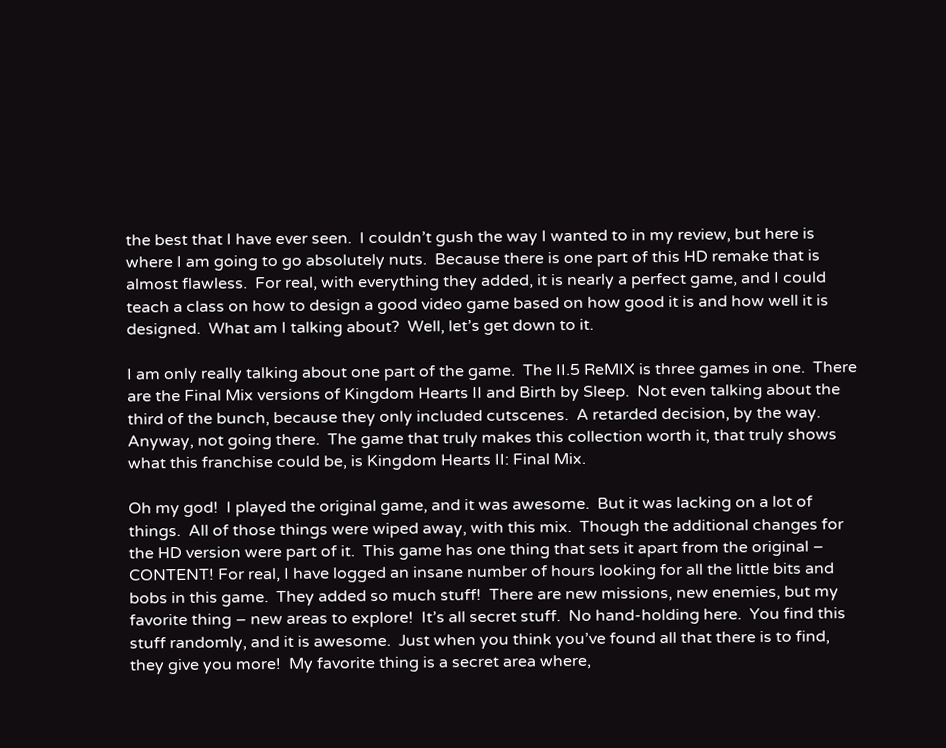the best that I have ever seen.  I couldn’t gush the way I wanted to in my review, but here is where I am going to go absolutely nuts.  Because there is one part of this HD remake that is almost flawless.  For real, with everything they added, it is nearly a perfect game, and I could teach a class on how to design a good video game based on how good it is and how well it is designed.  What am I talking about?  Well, let’s get down to it.

I am only really talking about one part of the game.  The II.5 ReMIX is three games in one.  There are the Final Mix versions of Kingdom Hearts II and Birth by Sleep.  Not even talking about the third of the bunch, because they only included cutscenes.  A retarded decision, by the way.  Anyway, not going there.  The game that truly makes this collection worth it, that truly shows what this franchise could be, is Kingdom Hearts II: Final Mix.

Oh my god!  I played the original game, and it was awesome.  But it was lacking on a lot of things.  All of those things were wiped away, with this mix.  Though the additional changes for the HD version were part of it.  This game has one thing that sets it apart from the original – CONTENT! For real, I have logged an insane number of hours looking for all the little bits and bobs in this game.  They added so much stuff!  There are new missions, new enemies, but my favorite thing – new areas to explore!  It’s all secret stuff.  No hand-holding here.  You find this stuff randomly, and it is awesome.  Just when you think you’ve found all that there is to find, they give you more!  My favorite thing is a secret area where,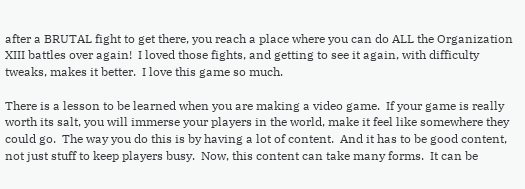after a BRUTAL fight to get there, you reach a place where you can do ALL the Organization XIII battles over again!  I loved those fights, and getting to see it again, with difficulty tweaks, makes it better.  I love this game so much.

There is a lesson to be learned when you are making a video game.  If your game is really worth its salt, you will immerse your players in the world, make it feel like somewhere they could go.  The way you do this is by having a lot of content.  And it has to be good content, not just stuff to keep players busy.  Now, this content can take many forms.  It can be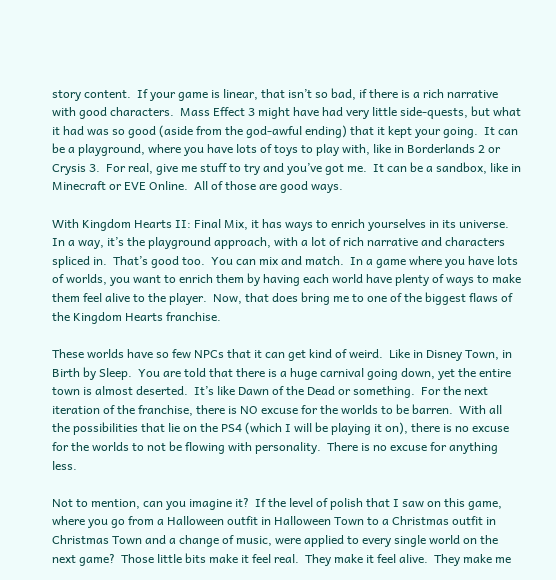story content.  If your game is linear, that isn’t so bad, if there is a rich narrative with good characters.  Mass Effect 3 might have had very little side-quests, but what it had was so good (aside from the god-awful ending) that it kept your going.  It can be a playground, where you have lots of toys to play with, like in Borderlands 2 or Crysis 3.  For real, give me stuff to try and you’ve got me.  It can be a sandbox, like in Minecraft or EVE Online.  All of those are good ways.

With Kingdom Hearts II: Final Mix, it has ways to enrich yourselves in its universe.  In a way, it’s the playground approach, with a lot of rich narrative and characters spliced in.  That’s good too.  You can mix and match.  In a game where you have lots of worlds, you want to enrich them by having each world have plenty of ways to make them feel alive to the player.  Now, that does bring me to one of the biggest flaws of the Kingdom Hearts franchise.

These worlds have so few NPCs that it can get kind of weird.  Like in Disney Town, in Birth by Sleep.  You are told that there is a huge carnival going down, yet the entire town is almost deserted.  It’s like Dawn of the Dead or something.  For the next iteration of the franchise, there is NO excuse for the worlds to be barren.  With all the possibilities that lie on the PS4 (which I will be playing it on), there is no excuse for the worlds to not be flowing with personality.  There is no excuse for anything less.

Not to mention, can you imagine it?  If the level of polish that I saw on this game, where you go from a Halloween outfit in Halloween Town to a Christmas outfit in Christmas Town and a change of music, were applied to every single world on the next game?  Those little bits make it feel real.  They make it feel alive.  They make me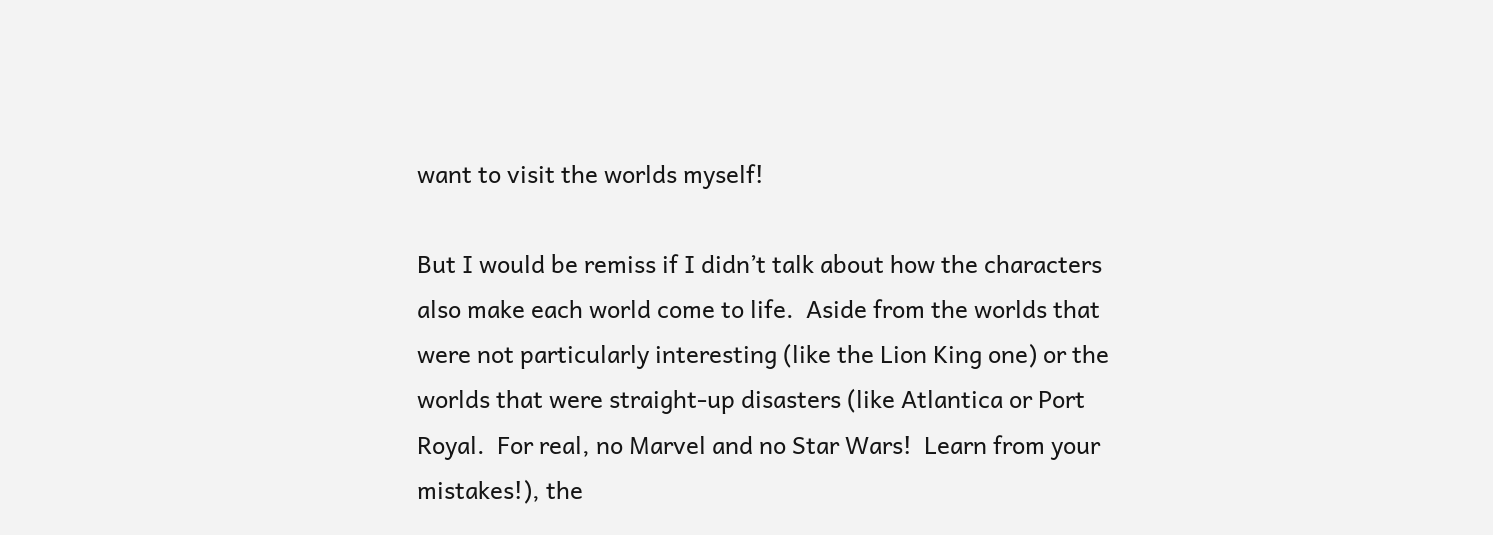want to visit the worlds myself!

But I would be remiss if I didn’t talk about how the characters also make each world come to life.  Aside from the worlds that were not particularly interesting (like the Lion King one) or the worlds that were straight-up disasters (like Atlantica or Port Royal.  For real, no Marvel and no Star Wars!  Learn from your mistakes!), the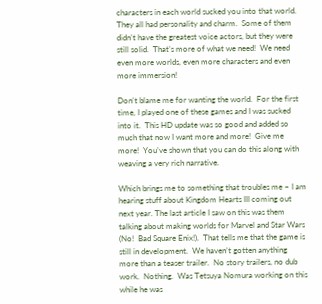characters in each world sucked you into that world.  They all had personality and charm.  Some of them didn’t have the greatest voice actors, but they were still solid.  That’s more of what we need!  We need even more worlds, even more characters and even more immersion!

Don’t blame me for wanting the world.  For the first time, I played one of these games and I was sucked into it.  This HD update was so good and added so much that now I want more and more!  Give me more!  You’ve shown that you can do this along with weaving a very rich narrative.

Which brings me to something that troubles me – I am hearing stuff about Kingdom Hearts III coming out next year. The last article I saw on this was them talking about making worlds for Marvel and Star Wars (No!  Bad Square Enix!).  That tells me that the game is still in development.  We haven’t gotten anything more than a teaser trailer.  No story trailers, no dub work.  Nothing.  Was Tetsuya Nomura working on this while he was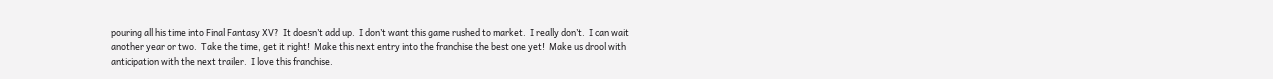pouring all his time into Final Fantasy XV?  It doesn’t add up.  I don’t want this game rushed to market.  I really don’t.  I can wait another year or two.  Take the time, get it right!  Make this next entry into the franchise the best one yet!  Make us drool with anticipation with the next trailer.  I love this franchise.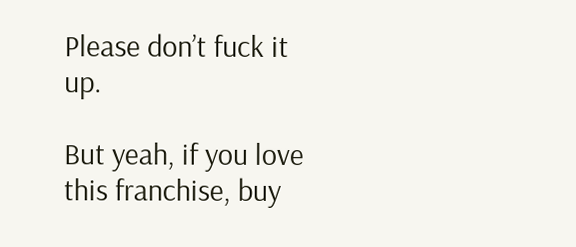Please don’t fuck it up.

But yeah, if you love this franchise, buy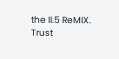the II.5 ReMIX.  Trust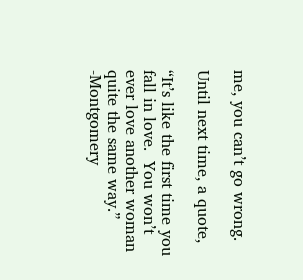me, you can’t go wrong.

Until next time, a quote,

“It’s like the first time you fall in love.  You won’t ever love another woman quite the same way.”  -Montgomery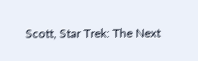Scott, Star Trek: The Next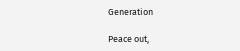Generation

Peace out,